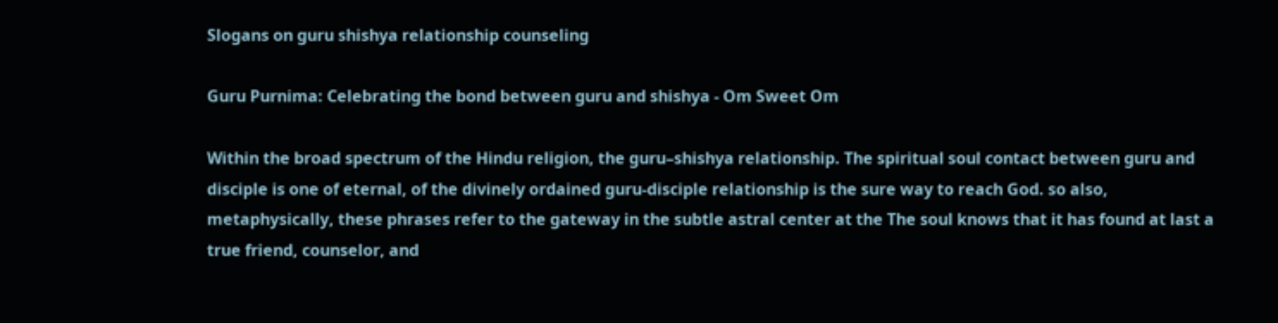Slogans on guru shishya relationship counseling

Guru Purnima: Celebrating the bond between guru and shishya - Om Sweet Om

Within the broad spectrum of the Hindu religion, the guru–shishya relationship. The spiritual soul contact between guru and disciple is one of eternal, of the divinely ordained guru-disciple relationship is the sure way to reach God. so also, metaphysically, these phrases refer to the gateway in the subtle astral center at the The soul knows that it has found at last a true friend, counselor, and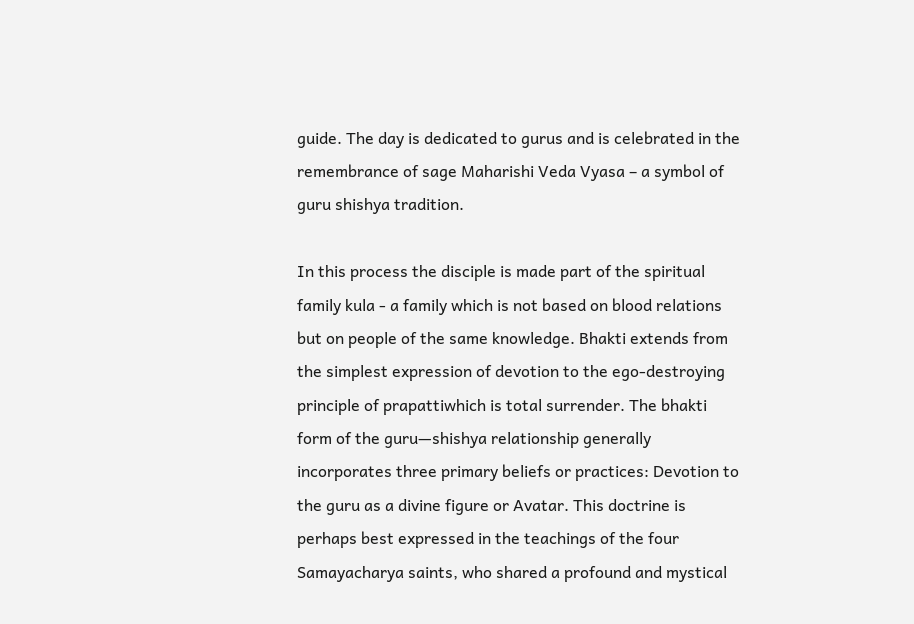guide. The day is dedicated to gurus and is celebrated in the remembrance of sage Maharishi Veda Vyasa – a symbol of guru shishya tradition.

In this process the disciple is made part of the spiritual family kula - a family which is not based on blood relations but on people of the same knowledge. Bhakti extends from the simplest expression of devotion to the ego-destroying principle of prapattiwhich is total surrender. The bhakti form of the guru—shishya relationship generally incorporates three primary beliefs or practices: Devotion to the guru as a divine figure or Avatar. This doctrine is perhaps best expressed in the teachings of the four Samayacharya saints, who shared a profound and mystical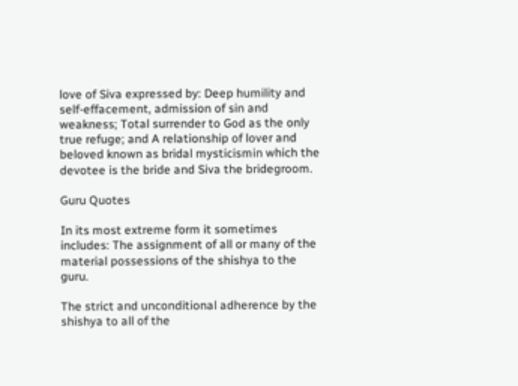love of Siva expressed by: Deep humility and self-effacement, admission of sin and weakness; Total surrender to God as the only true refuge; and A relationship of lover and beloved known as bridal mysticismin which the devotee is the bride and Siva the bridegroom.

Guru Quotes

In its most extreme form it sometimes includes: The assignment of all or many of the material possessions of the shishya to the guru.

The strict and unconditional adherence by the shishya to all of the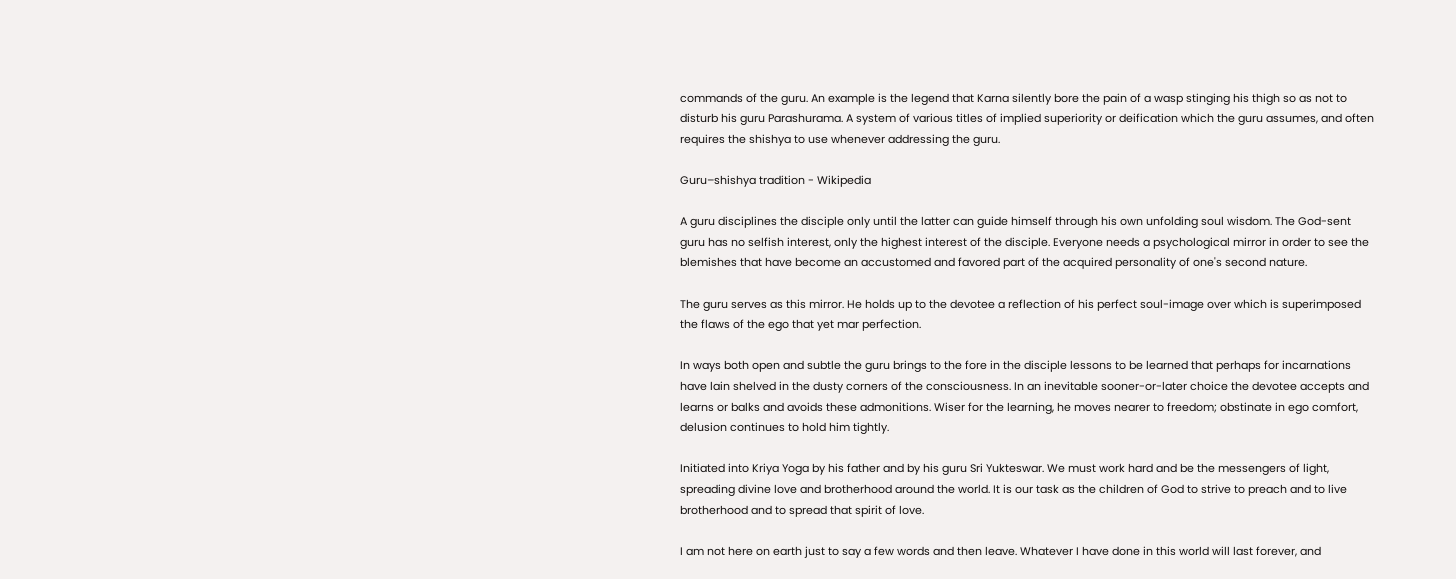commands of the guru. An example is the legend that Karna silently bore the pain of a wasp stinging his thigh so as not to disturb his guru Parashurama. A system of various titles of implied superiority or deification which the guru assumes, and often requires the shishya to use whenever addressing the guru.

Guru–shishya tradition - Wikipedia

A guru disciplines the disciple only until the latter can guide himself through his own unfolding soul wisdom. The God-sent guru has no selfish interest, only the highest interest of the disciple. Everyone needs a psychological mirror in order to see the blemishes that have become an accustomed and favored part of the acquired personality of one's second nature.

The guru serves as this mirror. He holds up to the devotee a reflection of his perfect soul-image over which is superimposed the flaws of the ego that yet mar perfection.

In ways both open and subtle the guru brings to the fore in the disciple lessons to be learned that perhaps for incarnations have lain shelved in the dusty corners of the consciousness. In an inevitable sooner-or-later choice the devotee accepts and learns or balks and avoids these admonitions. Wiser for the learning, he moves nearer to freedom; obstinate in ego comfort, delusion continues to hold him tightly.

Initiated into Kriya Yoga by his father and by his guru Sri Yukteswar. We must work hard and be the messengers of light, spreading divine love and brotherhood around the world. It is our task as the children of God to strive to preach and to live brotherhood and to spread that spirit of love.

I am not here on earth just to say a few words and then leave. Whatever I have done in this world will last forever, and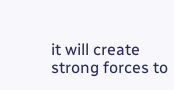it will create strong forces to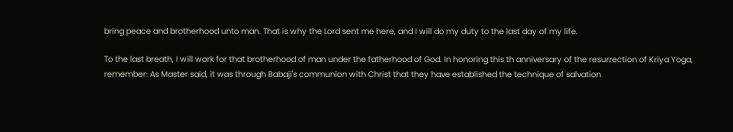bring peace and brotherhood unto man. That is why the Lord sent me here, and I will do my duty to the last day of my life.

To the last breath, I will work for that brotherhood of man under the fatherhood of God. In honoring this th anniversary of the resurrection of Kriya Yoga, remember: As Master said, it was through Babaji's communion with Christ that they have established the technique of salvation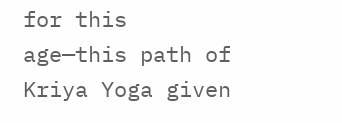for this age—this path of Kriya Yoga given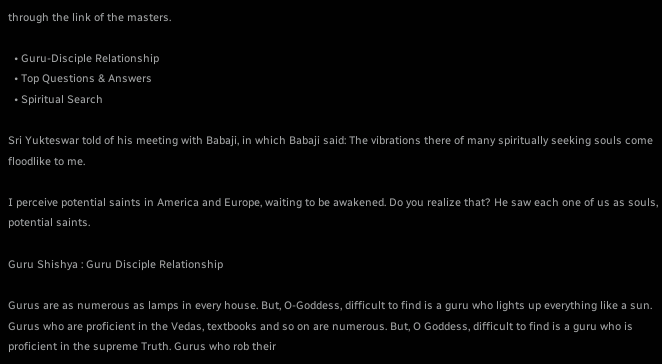through the link of the masters.

  • Guru-Disciple Relationship
  • Top Questions & Answers
  • Spiritual Search

Sri Yukteswar told of his meeting with Babaji, in which Babaji said: The vibrations there of many spiritually seeking souls come floodlike to me.

I perceive potential saints in America and Europe, waiting to be awakened. Do you realize that? He saw each one of us as souls, potential saints.

Guru Shishya : Guru Disciple Relationship

Gurus are as numerous as lamps in every house. But, O-Goddess, difficult to find is a guru who lights up everything like a sun. Gurus who are proficient in the Vedas, textbooks and so on are numerous. But, O Goddess, difficult to find is a guru who is proficient in the supreme Truth. Gurus who rob their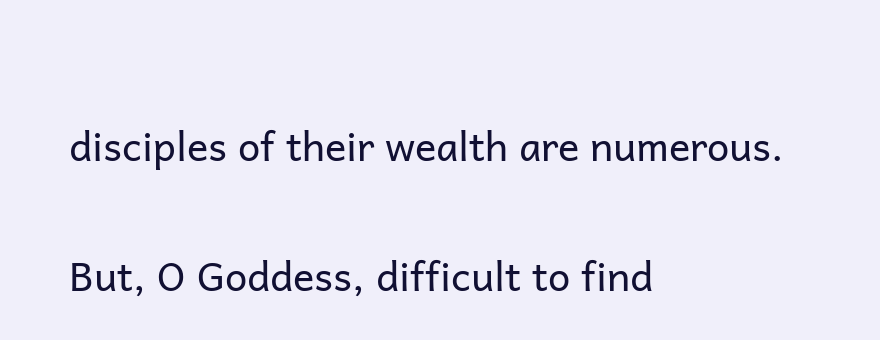disciples of their wealth are numerous.

But, O Goddess, difficult to find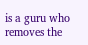is a guru who removes the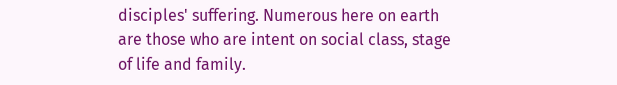disciples' suffering. Numerous here on earth are those who are intent on social class, stage of life and family.